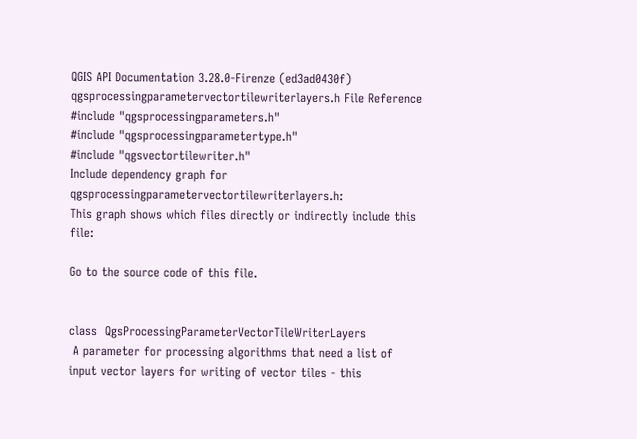QGIS API Documentation 3.28.0-Firenze (ed3ad0430f)
qgsprocessingparametervectortilewriterlayers.h File Reference
#include "qgsprocessingparameters.h"
#include "qgsprocessingparametertype.h"
#include "qgsvectortilewriter.h"
Include dependency graph for qgsprocessingparametervectortilewriterlayers.h:
This graph shows which files directly or indirectly include this file:

Go to the source code of this file.


class  QgsProcessingParameterVectorTileWriterLayers
 A parameter for processing algorithms that need a list of input vector layers for writing of vector tiles - this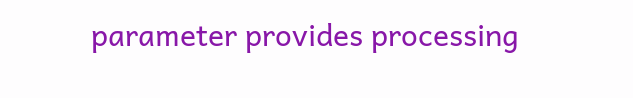parameter provides processing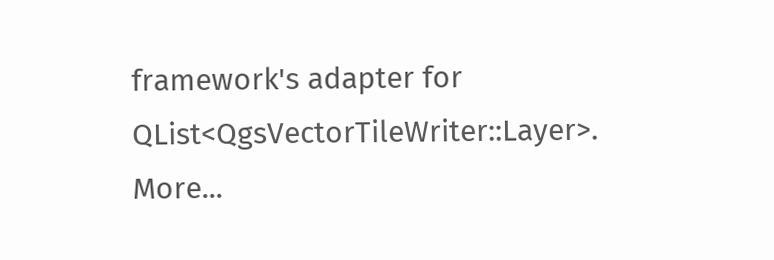framework's adapter for QList<QgsVectorTileWriter::Layer>. More...